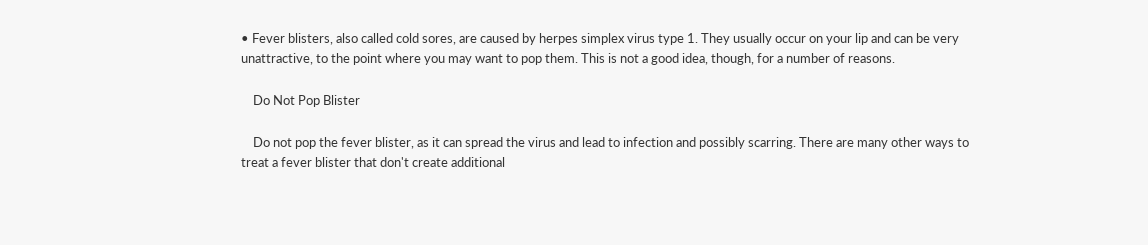• Fever blisters, also called cold sores, are caused by herpes simplex virus type 1. They usually occur on your lip and can be very unattractive, to the point where you may want to pop them. This is not a good idea, though, for a number of reasons.

    Do Not Pop Blister

    Do not pop the fever blister, as it can spread the virus and lead to infection and possibly scarring. There are many other ways to treat a fever blister that don't create additional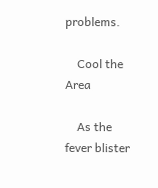problems.

    Cool the Area

    As the fever blister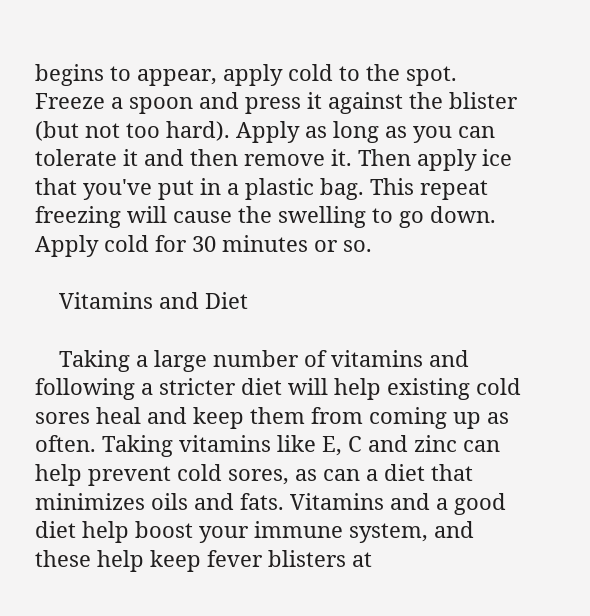begins to appear, apply cold to the spot. Freeze a spoon and press it against the blister (but not too hard). Apply as long as you can tolerate it and then remove it. Then apply ice that you've put in a plastic bag. This repeat freezing will cause the swelling to go down. Apply cold for 30 minutes or so.

    Vitamins and Diet

    Taking a large number of vitamins and following a stricter diet will help existing cold sores heal and keep them from coming up as often. Taking vitamins like E, C and zinc can help prevent cold sores, as can a diet that minimizes oils and fats. Vitamins and a good diet help boost your immune system, and these help keep fever blisters at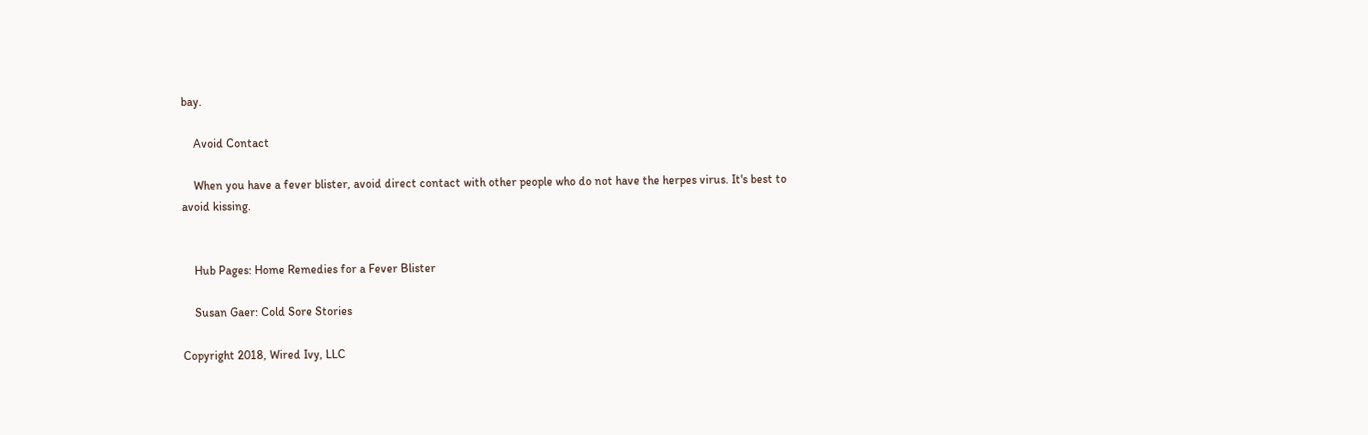bay.

    Avoid Contact

    When you have a fever blister, avoid direct contact with other people who do not have the herpes virus. It's best to avoid kissing.


    Hub Pages: Home Remedies for a Fever Blister

    Susan Gaer: Cold Sore Stories

Copyright 2018, Wired Ivy, LLC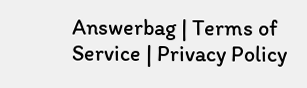Answerbag | Terms of Service | Privacy Policy